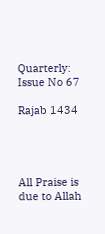Quarterly: Issue No 67

Rajab 1434




All Praise is due to Allah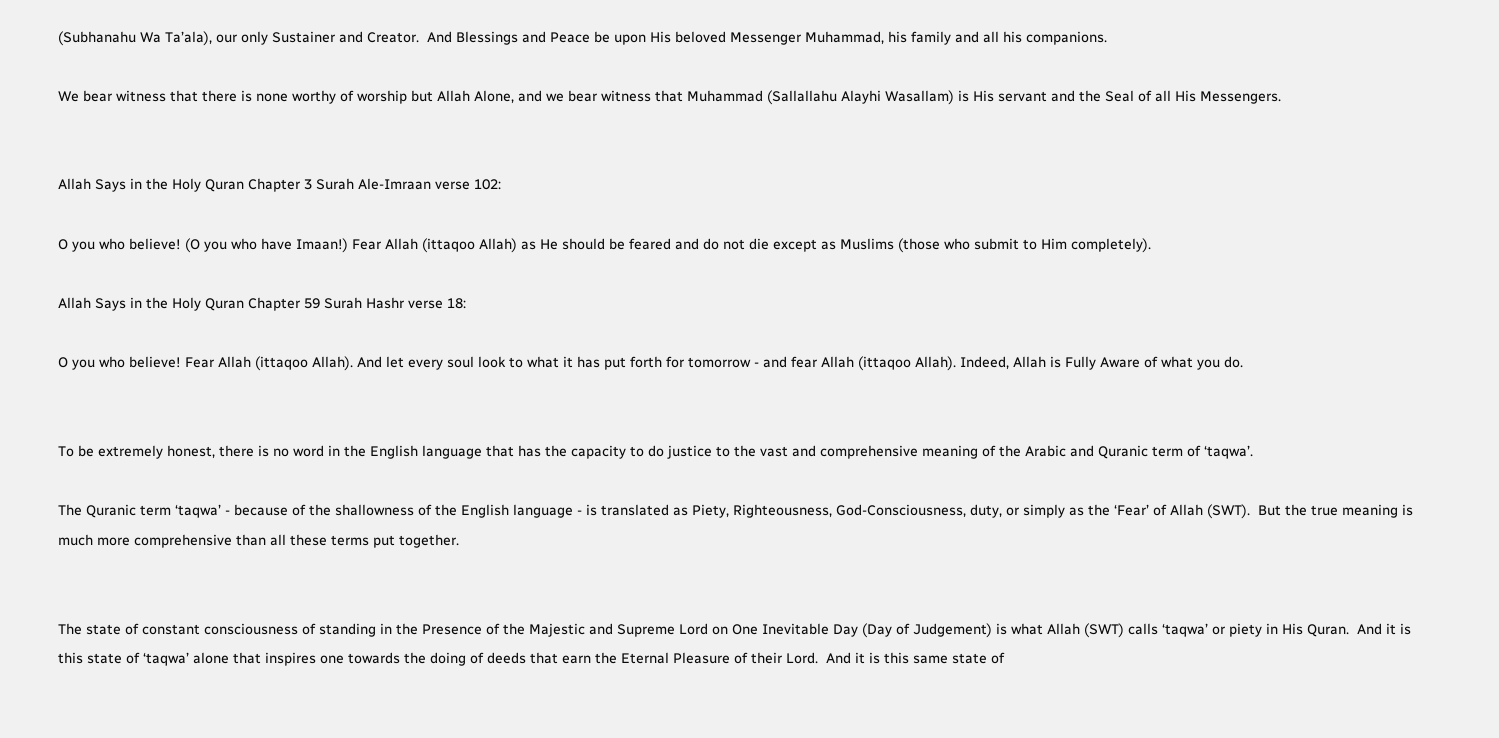(Subhanahu Wa Ta’ala), our only Sustainer and Creator.  And Blessings and Peace be upon His beloved Messenger Muhammad, his family and all his companions.

We bear witness that there is none worthy of worship but Allah Alone, and we bear witness that Muhammad (Sallallahu Alayhi Wasallam) is His servant and the Seal of all His Messengers.


Allah Says in the Holy Quran Chapter 3 Surah Ale-Imraan verse 102:

O you who believe! (O you who have Imaan!) Fear Allah (ittaqoo Allah) as He should be feared and do not die except as Muslims (those who submit to Him completely).

Allah Says in the Holy Quran Chapter 59 Surah Hashr verse 18:

O you who believe! Fear Allah (ittaqoo Allah). And let every soul look to what it has put forth for tomorrow - and fear Allah (ittaqoo Allah). Indeed, Allah is Fully Aware of what you do.


To be extremely honest, there is no word in the English language that has the capacity to do justice to the vast and comprehensive meaning of the Arabic and Quranic term of ‘taqwa’.

The Quranic term ‘taqwa’ - because of the shallowness of the English language - is translated as Piety, Righteousness, God-Consciousness, duty, or simply as the ‘Fear’ of Allah (SWT).  But the true meaning is much more comprehensive than all these terms put together.


The state of constant consciousness of standing in the Presence of the Majestic and Supreme Lord on One Inevitable Day (Day of Judgement) is what Allah (SWT) calls ‘taqwa’ or piety in His Quran.  And it is this state of ‘taqwa’ alone that inspires one towards the doing of deeds that earn the Eternal Pleasure of their Lord.  And it is this same state of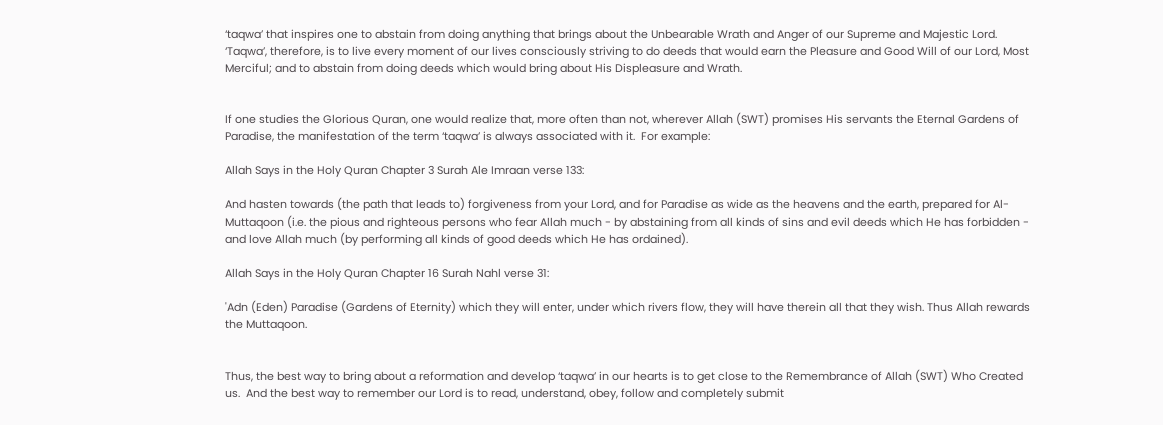‘taqwa’ that inspires one to abstain from doing anything that brings about the Unbearable Wrath and Anger of our Supreme and Majestic Lord. ‘Taqwa’, therefore, is to live every moment of our lives consciously striving to do deeds that would earn the Pleasure and Good Will of our Lord, Most Merciful; and to abstain from doing deeds which would bring about His Displeasure and Wrath.


If one studies the Glorious Quran, one would realize that, more often than not, wherever Allah (SWT) promises His servants the Eternal Gardens of Paradise, the manifestation of the term ‘taqwa’ is always associated with it.  For example:

Allah Says in the Holy Quran Chapter 3 Surah Ale Imraan verse 133:

And hasten towards (the path that leads to) forgiveness from your Lord, and for Paradise as wide as the heavens and the earth, prepared for Al-Muttaqoon (i.e. the pious and righteous persons who fear Allah much - by abstaining from all kinds of sins and evil deeds which He has forbidden - and love Allah much (by performing all kinds of good deeds which He has ordained).

Allah Says in the Holy Quran Chapter 16 Surah Nahl verse 31:

'Adn (Eden) Paradise (Gardens of Eternity) which they will enter, under which rivers flow, they will have therein all that they wish. Thus Allah rewards the Muttaqoon.


Thus, the best way to bring about a reformation and develop ‘taqwa’ in our hearts is to get close to the Remembrance of Allah (SWT) Who Created us.  And the best way to remember our Lord is to read, understand, obey, follow and completely submit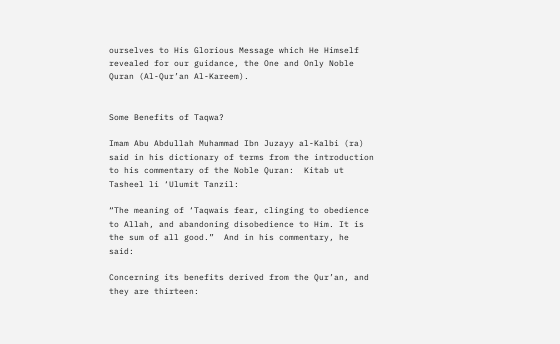ourselves to His Glorious Message which He Himself revealed for our guidance, the One and Only Noble Quran (Al-Qur’an Al-Kareem).


Some Benefits of Taqwa?

Imam Abu Abdullah Muhammad Ibn Juzayy al-Kalbi (ra) said in his dictionary of terms from the introduction to his commentary of the Noble Quran:  Kitab ut Tasheel li ‘Ulumit Tanzil:

“The meaning of ‘Taqwais fear, clinging to obedience to Allah, and abandoning disobedience to Him. It is the sum of all good.”  And in his commentary, he said:

Concerning its benefits derived from the Qur’an, and they are thirteen: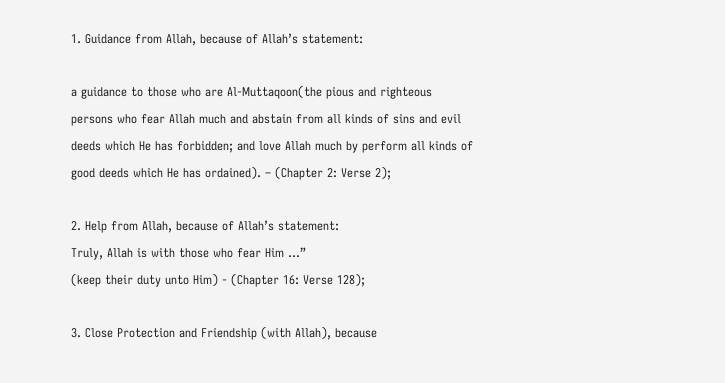1. Guidance from Allah, because of Allah’s statement:

a guidance to those who are Al-Muttaqoon(the pious and righteous persons who fear Allah much and abstain from all kinds of sins and evil deeds which He has forbidden; and love Allah much by perform all kinds of good deeds which He has ordained). – (Chapter 2: Verse 2);

2. Help from Allah, because of Allah’s statement:
Truly, Allah is with those who fear Him ...”
(keep their duty unto Him) - (Chapter 16: Verse 128);

3. Close Protection and Friendship (with Allah), because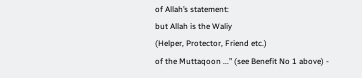of Allah’s statement:
but Allah is the Waliy
(Helper, Protector, Friend etc.)
of the Muttaqoon ...” (see Benefit No 1 above) -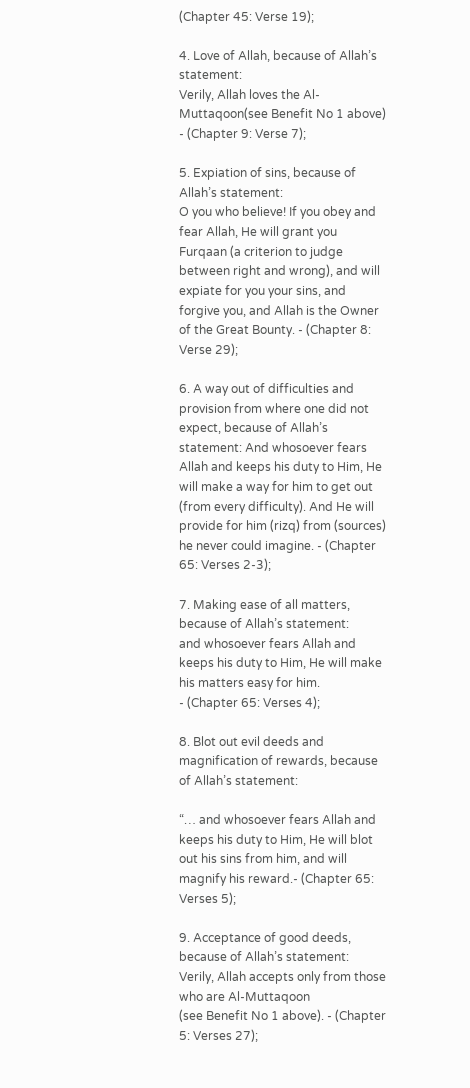(Chapter 45: Verse 19);

4. Love of Allah, because of Allah’s statement:
Verily, Allah loves the Al-Muttaqoon(see Benefit No 1 above) - (Chapter 9: Verse 7);

5. Expiation of sins, because of Allah’s statement:
O you who believe! If you obey and fear Allah, He will grant you Furqaan (a criterion to judge between right and wrong), and will expiate for you your sins, and forgive you, and Allah is the Owner of the Great Bounty. - (Chapter 8: Verse 29);

6. A way out of difficulties and provision from where one did not expect, because of Allah’s statement: And whosoever fears Allah and keeps his duty to Him, He will make a way for him to get out (from every difficulty). And He will provide for him (rizq) from (sources) he never could imagine. - (Chapter 65: Verses 2-3);

7. Making ease of all matters, because of Allah’s statement:
and whosoever fears Allah and keeps his duty to Him, He will make his matters easy for him.
- (Chapter 65: Verses 4);

8. Blot out evil deeds and magnification of rewards, because of Allah’s statement:

“… and whosoever fears Allah and keeps his duty to Him, He will blot out his sins from him, and will magnify his reward.- (Chapter 65: Verses 5);

9. Acceptance of good deeds, because of Allah’s statement:
Verily, Allah accepts only from those who are Al-Muttaqoon
(see Benefit No 1 above). - (Chapter 5: Verses 27);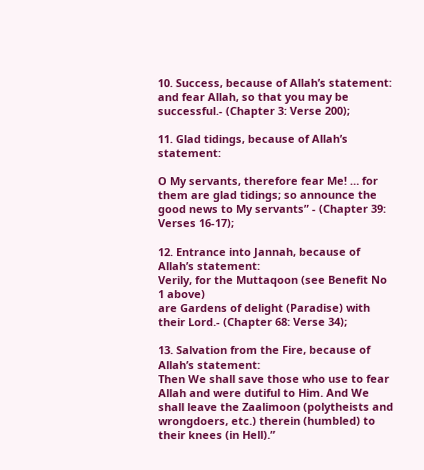10. Success, because of Allah’s statement:
and fear Allah, so that you may be successful.- (Chapter 3: Verse 200);

11. Glad tidings, because of Allah’s statement:

O My servants, therefore fear Me! … for them are glad tidings; so announce the good news to My servants” - (Chapter 39: Verses 16-17);

12. Entrance into Jannah, because of Allah’s statement:
Verily, for the Muttaqoon (see Benefit No 1 above)
are Gardens of delight (Paradise) with their Lord.- (Chapter 68: Verse 34);

13. Salvation from the Fire, because of Allah’s statement:
Then We shall save those who use to fear Allah and were dutiful to Him. And We shall leave the Zaalimoon (polytheists and wrongdoers, etc.) therein (humbled) to their knees (in Hell).”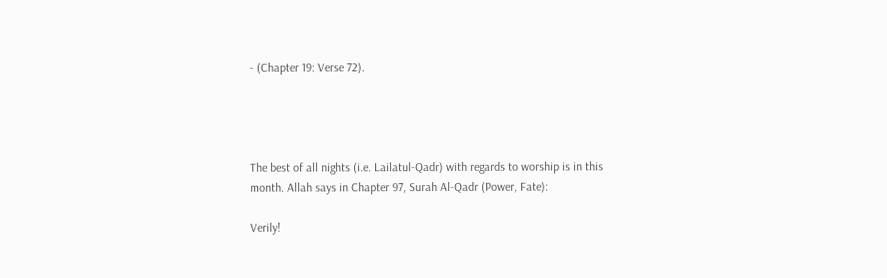- (Chapter 19: Verse 72).




The best of all nights (i.e. Lailatul-Qadr) with regards to worship is in this month. Allah says in Chapter 97, Surah Al-Qadr (Power, Fate):

Verily!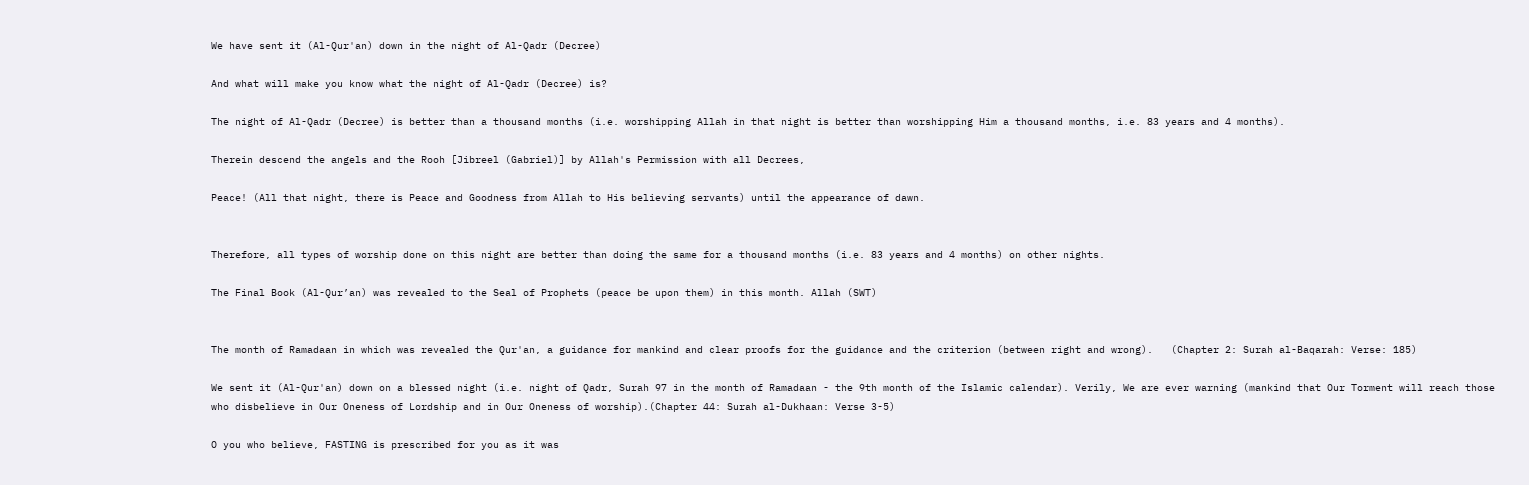We have sent it (Al-Qur'an) down in the night of Al-Qadr (Decree)

And what will make you know what the night of Al-Qadr (Decree) is?

The night of Al-Qadr (Decree) is better than a thousand months (i.e. worshipping Allah in that night is better than worshipping Him a thousand months, i.e. 83 years and 4 months).

Therein descend the angels and the Rooh [Jibreel (Gabriel)] by Allah's Permission with all Decrees,

Peace! (All that night, there is Peace and Goodness from Allah to His believing servants) until the appearance of dawn.


Therefore, all types of worship done on this night are better than doing the same for a thousand months (i.e. 83 years and 4 months) on other nights.

The Final Book (Al-Qur’an) was revealed to the Seal of Prophets (peace be upon them) in this month. Allah (SWT)


The month of Ramadaan in which was revealed the Qur'an, a guidance for mankind and clear proofs for the guidance and the criterion (between right and wrong).   (Chapter 2: Surah al-Baqarah: Verse: 185)

We sent it (Al-Qur'an) down on a blessed night (i.e. night of Qadr, Surah 97 in the month of Ramadaan - the 9th month of the Islamic calendar). Verily, We are ever warning (mankind that Our Torment will reach those who disbelieve in Our Oneness of Lordship and in Our Oneness of worship).(Chapter 44: Surah al-Dukhaan: Verse 3-5)

O you who believe, FASTING is prescribed for you as it was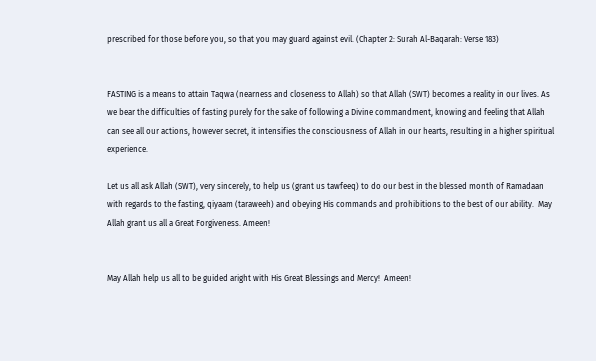prescribed for those before you, so that you may guard against evil. (Chapter 2: Surah Al-Baqarah: Verse 183)


FASTING is a means to attain Taqwa (nearness and closeness to Allah) so that Allah (SWT) becomes a reality in our lives. As we bear the difficulties of fasting purely for the sake of following a Divine commandment, knowing and feeling that Allah can see all our actions, however secret, it intensifies the consciousness of Allah in our hearts, resulting in a higher spiritual experience.

Let us all ask Allah (SWT), very sincerely, to help us (grant us tawfeeq) to do our best in the blessed month of Ramadaan with regards to the fasting, qiyaam (taraweeh) and obeying His commands and prohibitions to the best of our ability.  May Allah grant us all a Great Forgiveness. Ameen!


May Allah help us all to be guided aright with His Great Blessings and Mercy!  Ameen!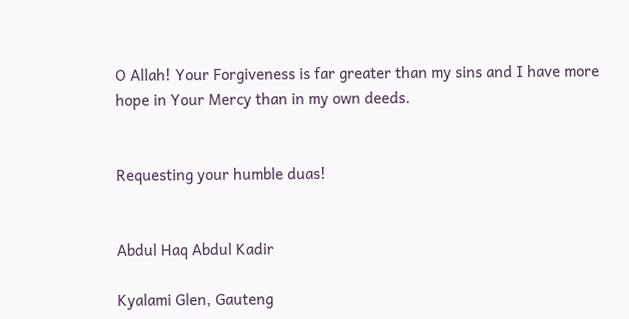O Allah! Your Forgiveness is far greater than my sins and I have more hope in Your Mercy than in my own deeds.


Requesting your humble duas!


Abdul Haq Abdul Kadir

Kyalami Glen, Gauteng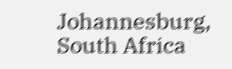Johannesburg, South Africa